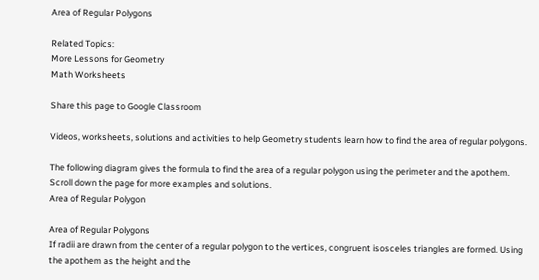Area of Regular Polygons

Related Topics:
More Lessons for Geometry
Math Worksheets

Share this page to Google Classroom

Videos, worksheets, solutions and activities to help Geometry students learn how to find the area of regular polygons.

The following diagram gives the formula to find the area of a regular polygon using the perimeter and the apothem. Scroll down the page for more examples and solutions.
Area of Regular Polygon

Area of Regular Polygons
If radii are drawn from the center of a regular polygon to the vertices, congruent isosceles triangles are formed. Using the apothem as the height and the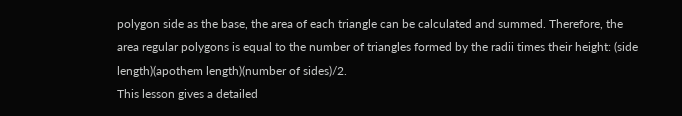polygon side as the base, the area of each triangle can be calculated and summed. Therefore, the area regular polygons is equal to the number of triangles formed by the radii times their height: (side length)(apothem length)(number of sides)/2.
This lesson gives a detailed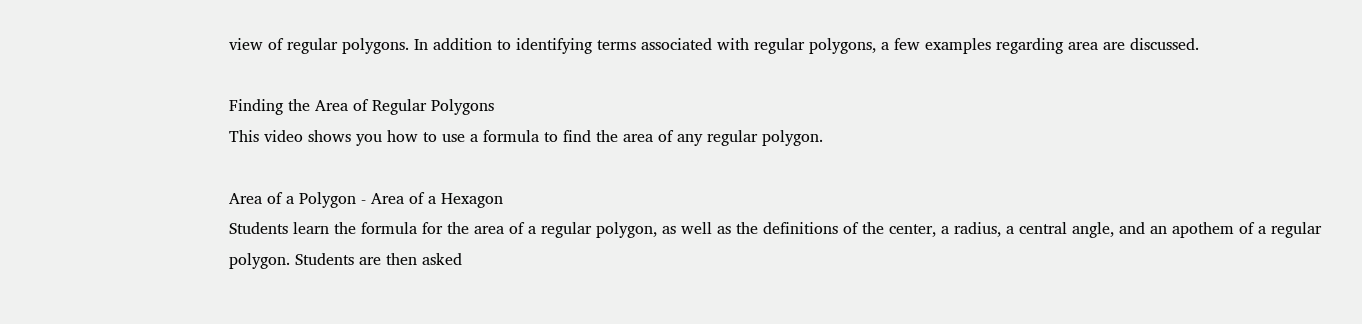view of regular polygons. In addition to identifying terms associated with regular polygons, a few examples regarding area are discussed.

Finding the Area of Regular Polygons
This video shows you how to use a formula to find the area of any regular polygon.

Area of a Polygon - Area of a Hexagon
Students learn the formula for the area of a regular polygon, as well as the definitions of the center, a radius, a central angle, and an apothem of a regular polygon. Students are then asked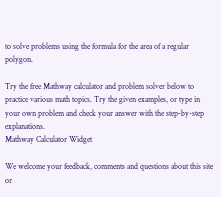to solve problems using the formula for the area of a regular polygon.

Try the free Mathway calculator and problem solver below to practice various math topics. Try the given examples, or type in your own problem and check your answer with the step-by-step explanations.
Mathway Calculator Widget

We welcome your feedback, comments and questions about this site or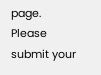page. Please submit your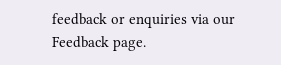feedback or enquiries via our Feedback page.